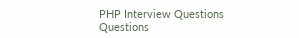PHP Interview Questions
Questions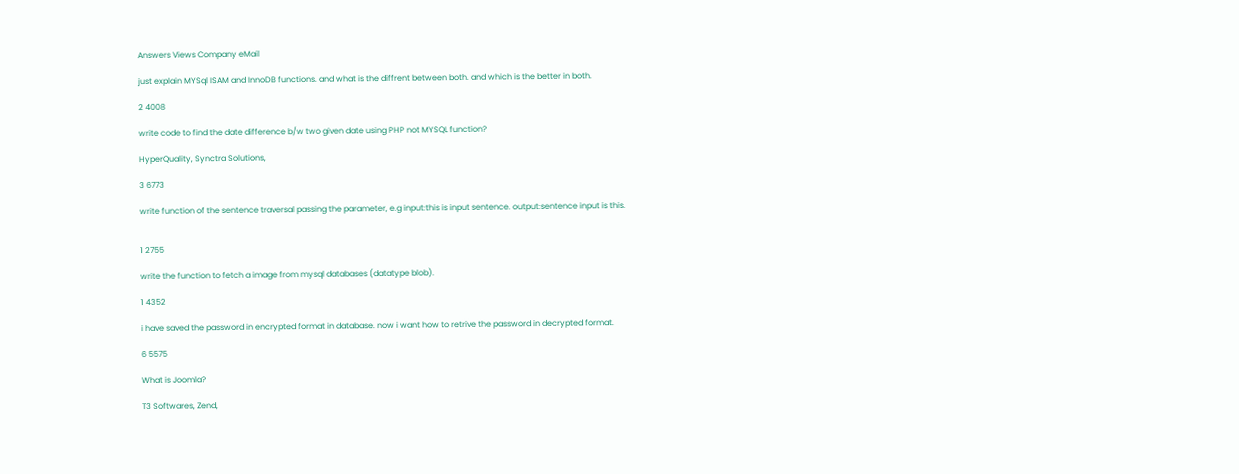Answers Views Company eMail

just explain MYSql ISAM and InnoDB functions. and what is the diffrent between both. and which is the better in both.

2 4008

write code to find the date difference b/w two given date using PHP not MYSQL function?

HyperQuality, Synctra Solutions,

3 6773

write function of the sentence traversal passing the parameter, e.g input:this is input sentence. output:sentence input is this.


1 2755

write the function to fetch a image from mysql databases (datatype blob).

1 4352

i have saved the password in encrypted format in database. now i want how to retrive the password in decrypted format.

6 5575

What is Joomla?

T3 Softwares, Zend,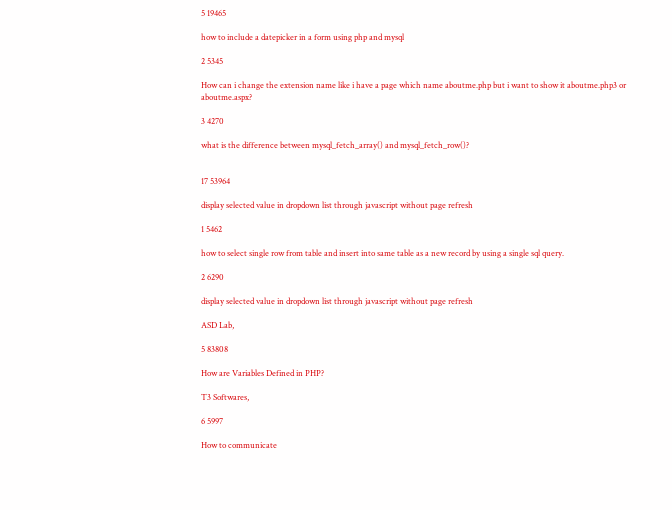5 19465

how to include a datepicker in a form using php and mysql

2 5345

How can i change the extension name like i have a page which name aboutme.php but i want to show it aboutme.php3 or aboutme.aspx?

3 4270

what is the difference between mysql_fetch_array() and mysql_fetch_row()?


17 53964

display selected value in dropdown list through javascript without page refresh

1 5462

how to select single row from table and insert into same table as a new record by using a single sql query.

2 6290

display selected value in dropdown list through javascript without page refresh

ASD Lab,

5 83808

How are Variables Defined in PHP?

T3 Softwares,

6 5997

How to communicate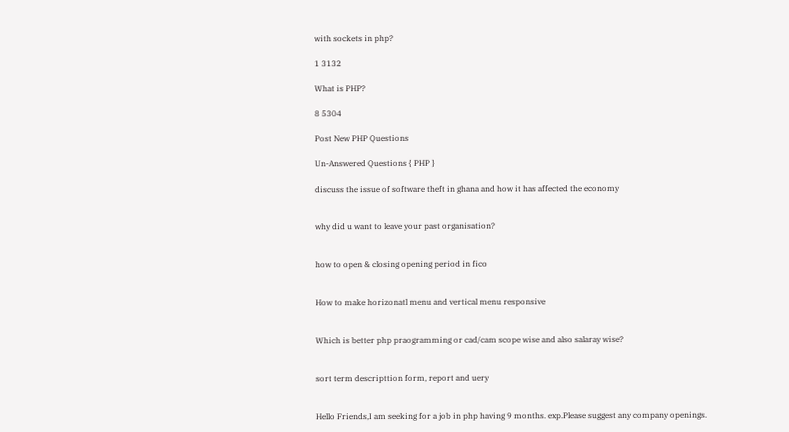with sockets in php?

1 3132

What is PHP?

8 5304

Post New PHP Questions

Un-Answered Questions { PHP }

discuss the issue of software theft in ghana and how it has affected the economy


why did u want to leave your past organisation?


how to open & closing opening period in fico


How to make horizonatl menu and vertical menu responsive


Which is better php praogramming or cad/cam scope wise and also salaray wise?


sort term descripttion form, report and uery


Hello Friends,I am seeking for a job in php having 9 months. exp.Please suggest any company openings.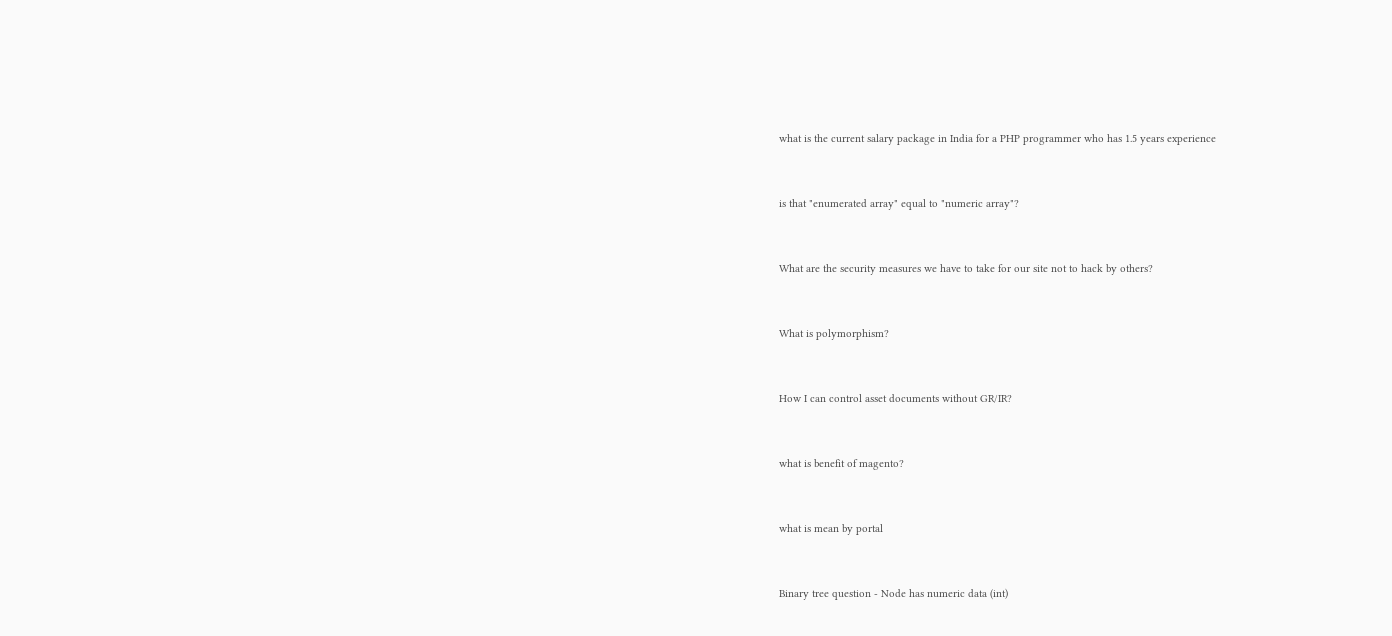what is the current salary package in India for a PHP programmer who has 1.5 years experience


is that "enumerated array" equal to "numeric array"?


What are the security measures we have to take for our site not to hack by others?


What is polymorphism?


How I can control asset documents without GR/IR?


what is benefit of magento?


what is mean by portal


Binary tree question - Node has numeric data (int)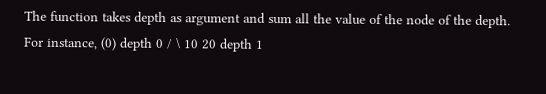The function takes depth as argument and sum all the value of the node of the depth. For instance, (0) depth 0 / \ 10 20 depth 1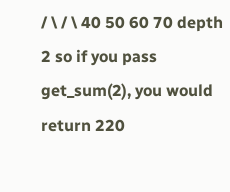/ \ / \ 40 50 60 70 depth 2 so if you pass get_sum(2), you would return 220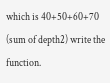which is 40+50+60+70 (sum of depth2) write the function.